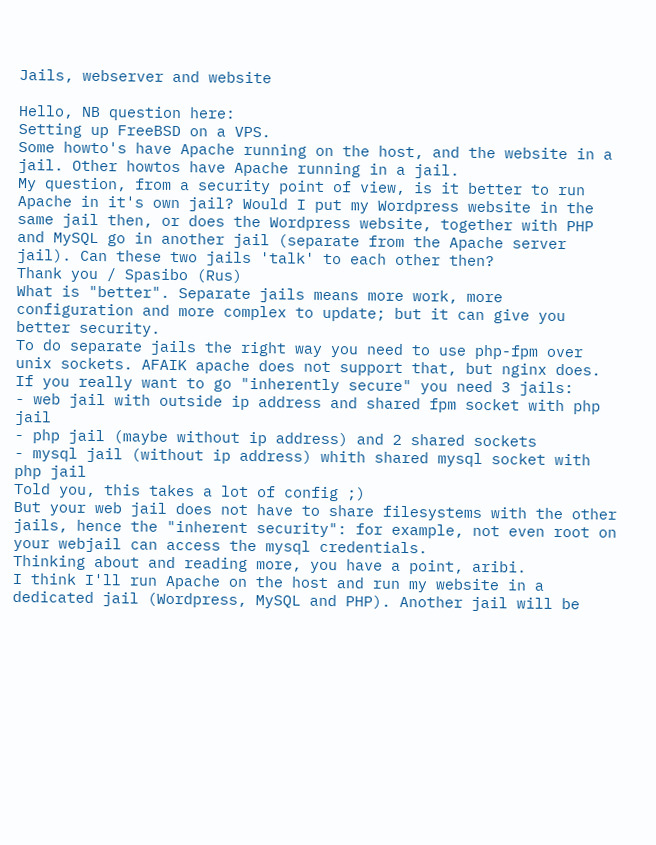Jails, webserver and website

Hello, NB question here:
Setting up FreeBSD on a VPS.
Some howto's have Apache running on the host, and the website in a jail. Other howtos have Apache running in a jail.
My question, from a security point of view, is it better to run Apache in it's own jail? Would I put my Wordpress website in the same jail then, or does the Wordpress website, together with PHP and MySQL go in another jail (separate from the Apache server jail). Can these two jails 'talk' to each other then?
Thank you / Spasibo (Rus)
What is "better". Separate jails means more work, more configuration and more complex to update; but it can give you better security.
To do separate jails the right way you need to use php-fpm over unix sockets. AFAIK apache does not support that, but nginx does.
If you really want to go "inherently secure" you need 3 jails:
- web jail with outside ip address and shared fpm socket with php jail
- php jail (maybe without ip address) and 2 shared sockets
- mysql jail (without ip address) whith shared mysql socket with php jail
Told you, this takes a lot of config ;)
But your web jail does not have to share filesystems with the other jails, hence the "inherent security": for example, not even root on your webjail can access the mysql credentials.
Thinking about and reading more, you have a point, aribi.
I think I'll run Apache on the host and run my website in a dedicated jail (Wordpress, MySQL and PHP). Another jail will be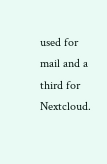used for mail and a third for Nextcloud.